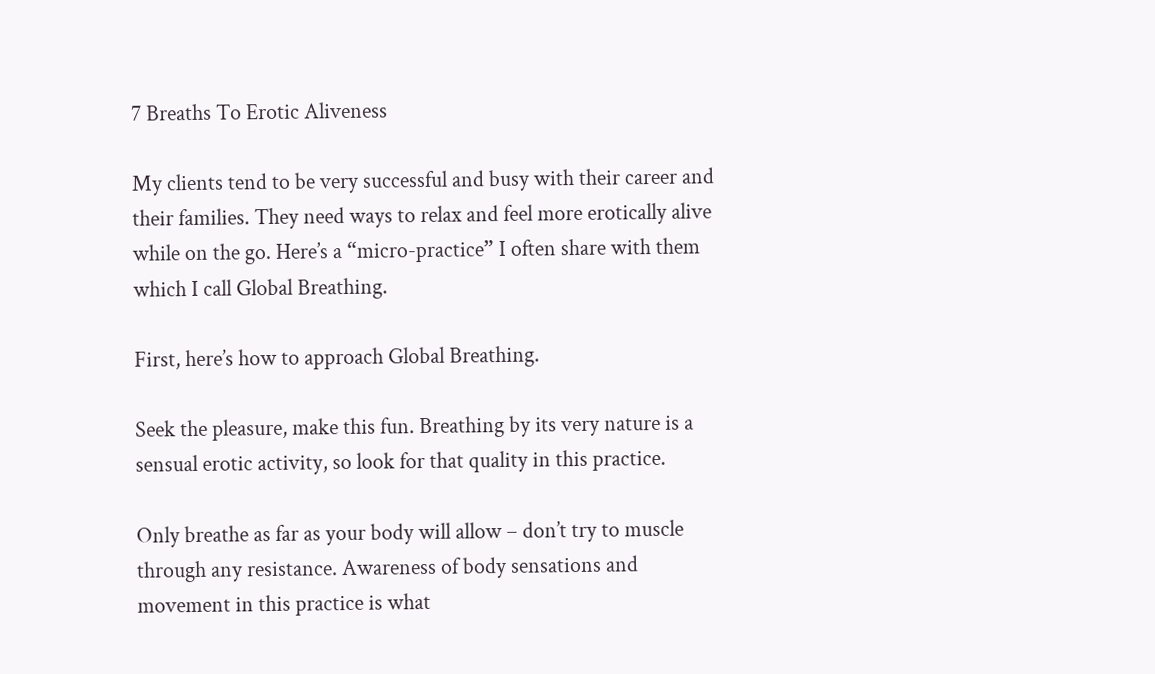7 Breaths To Erotic Aliveness

My clients tend to be very successful and busy with their career and their families. They need ways to relax and feel more erotically alive while on the go. Here’s a “micro-practice” I often share with them which I call Global Breathing.

First, here’s how to approach Global Breathing.

Seek the pleasure, make this fun. Breathing by its very nature is a sensual erotic activity, so look for that quality in this practice.

Only breathe as far as your body will allow – don’t try to muscle through any resistance. Awareness of body sensations and movement in this practice is what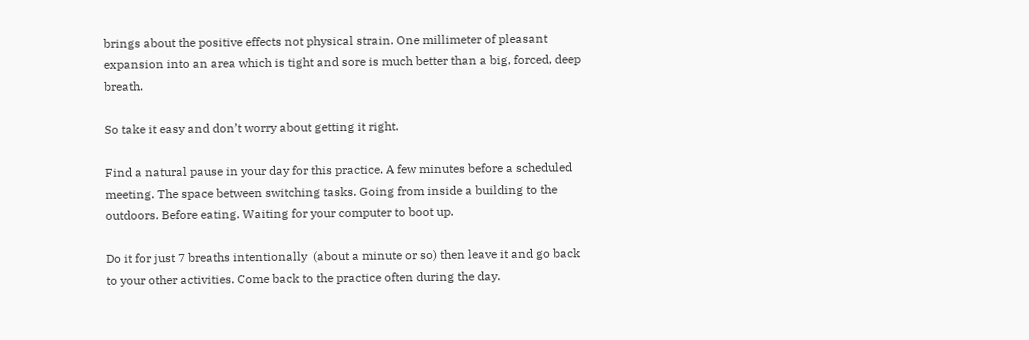brings about the positive effects not physical strain. One millimeter of pleasant expansion into an area which is tight and sore is much better than a big, forced, deep breath.

So take it easy and don’t worry about getting it right.

Find a natural pause in your day for this practice. A few minutes before a scheduled meeting. The space between switching tasks. Going from inside a building to the outdoors. Before eating. Waiting for your computer to boot up.

Do it for just 7 breaths intentionally  (about a minute or so) then leave it and go back to your other activities. Come back to the practice often during the day.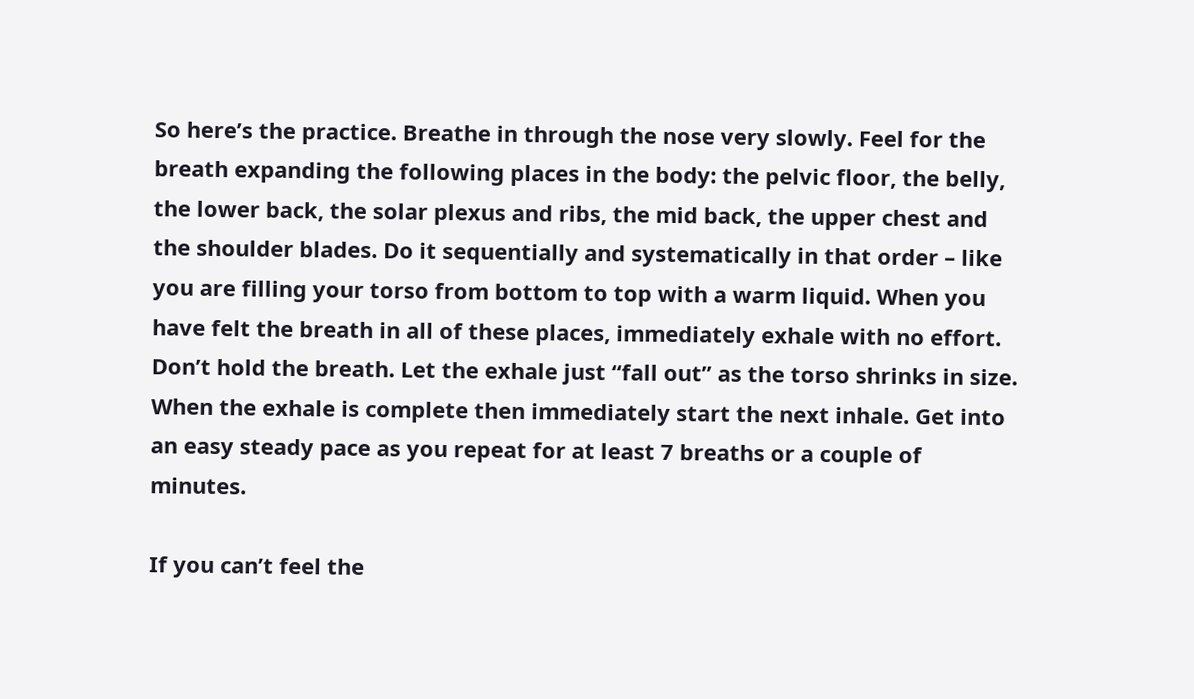So here’s the practice. Breathe in through the nose very slowly. Feel for the breath expanding the following places in the body: the pelvic floor, the belly, the lower back, the solar plexus and ribs, the mid back, the upper chest and the shoulder blades. Do it sequentially and systematically in that order – like you are filling your torso from bottom to top with a warm liquid. When you have felt the breath in all of these places, immediately exhale with no effort. Don’t hold the breath. Let the exhale just “fall out” as the torso shrinks in size. When the exhale is complete then immediately start the next inhale. Get into an easy steady pace as you repeat for at least 7 breaths or a couple of minutes.

If you can’t feel the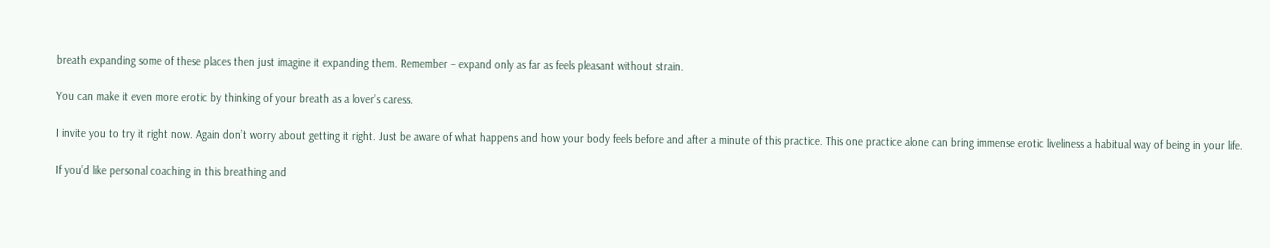breath expanding some of these places then just imagine it expanding them. Remember – expand only as far as feels pleasant without strain.

You can make it even more erotic by thinking of your breath as a lover’s caress.

I invite you to try it right now. Again don’t worry about getting it right. Just be aware of what happens and how your body feels before and after a minute of this practice. This one practice alone can bring immense erotic liveliness a habitual way of being in your life.

If you’d like personal coaching in this breathing and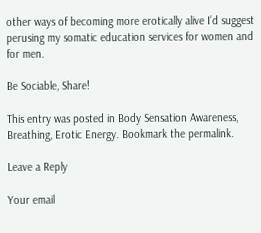other ways of becoming more erotically alive I’d suggest perusing my somatic education services for women and for men.

Be Sociable, Share!

This entry was posted in Body Sensation Awareness, Breathing, Erotic Energy. Bookmark the permalink.

Leave a Reply

Your email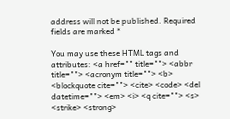address will not be published. Required fields are marked *

You may use these HTML tags and attributes: <a href="" title=""> <abbr title=""> <acronym title=""> <b> <blockquote cite=""> <cite> <code> <del datetime=""> <em> <i> <q cite=""> <s> <strike> <strong>